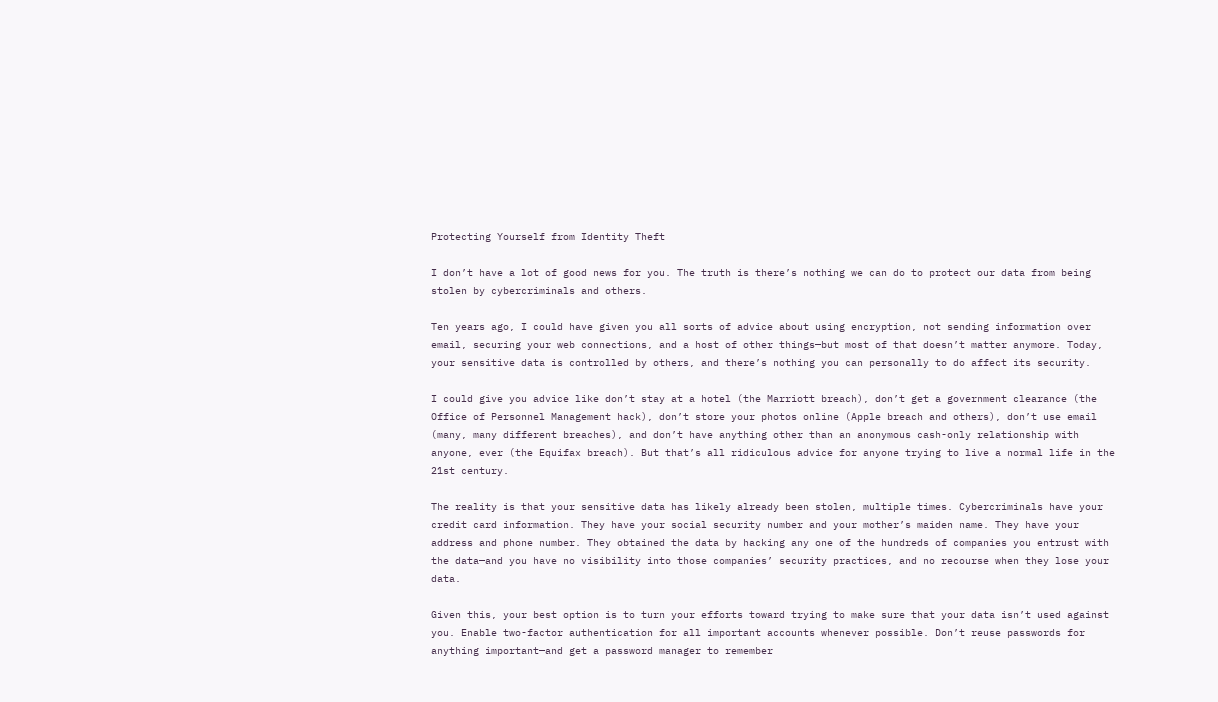Protecting Yourself from Identity Theft

I don’t have a lot of good news for you. The truth is there’s nothing we can do to protect our data from being stolen by cybercriminals and others.

Ten years ago, I could have given you all sorts of advice about using encryption, not sending information over email, securing your web connections, and a host of other things—but most of that doesn’t matter anymore. Today, your sensitive data is controlled by others, and there’s nothing you can personally to do affect its security.

I could give you advice like don’t stay at a hotel (the Marriott breach), don’t get a government clearance (the Office of Personnel Management hack), don’t store your photos online (Apple breach and others), don’t use email (many, many different breaches), and don’t have anything other than an anonymous cash-only relationship with anyone, ever (the Equifax breach). But that’s all ridiculous advice for anyone trying to live a normal life in the 21st century.

The reality is that your sensitive data has likely already been stolen, multiple times. Cybercriminals have your credit card information. They have your social security number and your mother’s maiden name. They have your address and phone number. They obtained the data by hacking any one of the hundreds of companies you entrust with the data—and you have no visibility into those companies’ security practices, and no recourse when they lose your data.

Given this, your best option is to turn your efforts toward trying to make sure that your data isn’t used against you. Enable two-factor authentication for all important accounts whenever possible. Don’t reuse passwords for anything important—and get a password manager to remember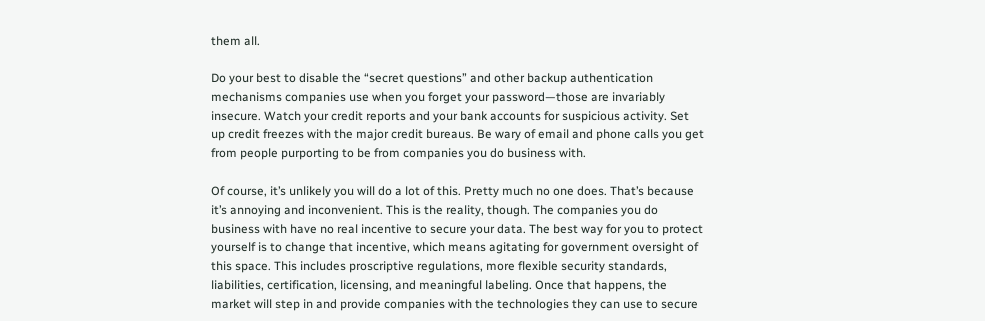them all.

Do your best to disable the “secret questions” and other backup authentication mechanisms companies use when you forget your password—those are invariably insecure. Watch your credit reports and your bank accounts for suspicious activity. Set up credit freezes with the major credit bureaus. Be wary of email and phone calls you get from people purporting to be from companies you do business with.

Of course, it’s unlikely you will do a lot of this. Pretty much no one does. That’s because it’s annoying and inconvenient. This is the reality, though. The companies you do business with have no real incentive to secure your data. The best way for you to protect yourself is to change that incentive, which means agitating for government oversight of this space. This includes proscriptive regulations, more flexible security standards, liabilities, certification, licensing, and meaningful labeling. Once that happens, the market will step in and provide companies with the technologies they can use to secure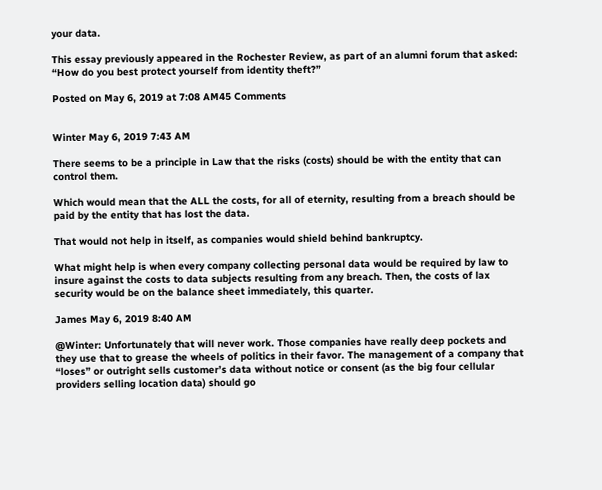your data.

This essay previously appeared in the Rochester Review, as part of an alumni forum that asked: “How do you best protect yourself from identity theft?”

Posted on May 6, 2019 at 7:08 AM45 Comments


Winter May 6, 2019 7:43 AM

There seems to be a principle in Law that the risks (costs) should be with the entity that can control them.

Which would mean that the ALL the costs, for all of eternity, resulting from a breach should be paid by the entity that has lost the data.

That would not help in itself, as companies would shield behind bankruptcy.

What might help is when every company collecting personal data would be required by law to insure against the costs to data subjects resulting from any breach. Then, the costs of lax security would be on the balance sheet immediately, this quarter.

James May 6, 2019 8:40 AM

@Winter: Unfortunately that will never work. Those companies have really deep pockets and they use that to grease the wheels of politics in their favor. The management of a company that “loses” or outright sells customer’s data without notice or consent (as the big four cellular providers selling location data) should go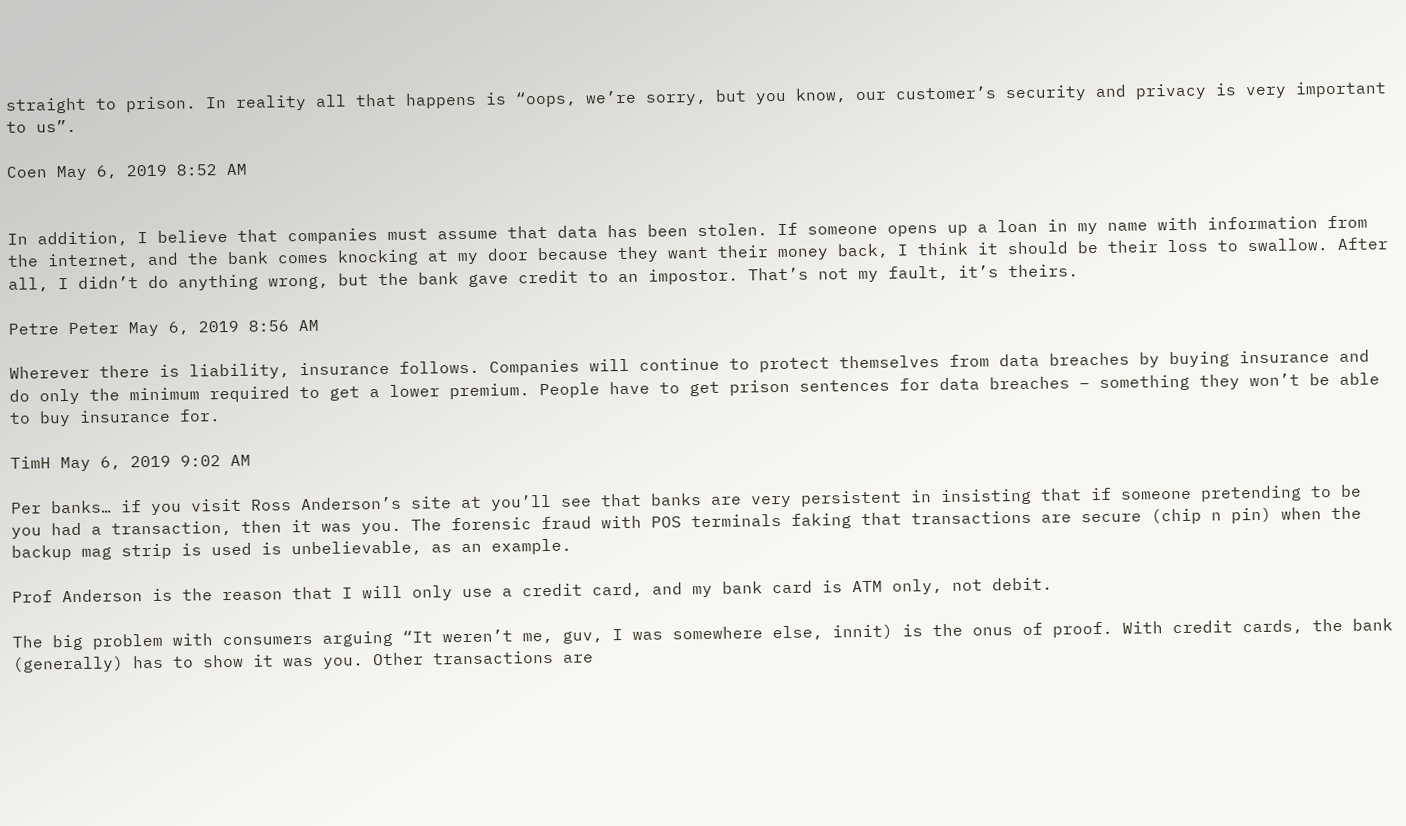straight to prison. In reality all that happens is “oops, we’re sorry, but you know, our customer’s security and privacy is very important to us”.

Coen May 6, 2019 8:52 AM


In addition, I believe that companies must assume that data has been stolen. If someone opens up a loan in my name with information from the internet, and the bank comes knocking at my door because they want their money back, I think it should be their loss to swallow. After all, I didn’t do anything wrong, but the bank gave credit to an impostor. That’s not my fault, it’s theirs.

Petre Peter May 6, 2019 8:56 AM

Wherever there is liability, insurance follows. Companies will continue to protect themselves from data breaches by buying insurance and do only the minimum required to get a lower premium. People have to get prison sentences for data breaches – something they won’t be able to buy insurance for.

TimH May 6, 2019 9:02 AM

Per banks… if you visit Ross Anderson’s site at you’ll see that banks are very persistent in insisting that if someone pretending to be you had a transaction, then it was you. The forensic fraud with POS terminals faking that transactions are secure (chip n pin) when the backup mag strip is used is unbelievable, as an example.

Prof Anderson is the reason that I will only use a credit card, and my bank card is ATM only, not debit.

The big problem with consumers arguing “It weren’t me, guv, I was somewhere else, innit) is the onus of proof. With credit cards, the bank (generally) has to show it was you. Other transactions are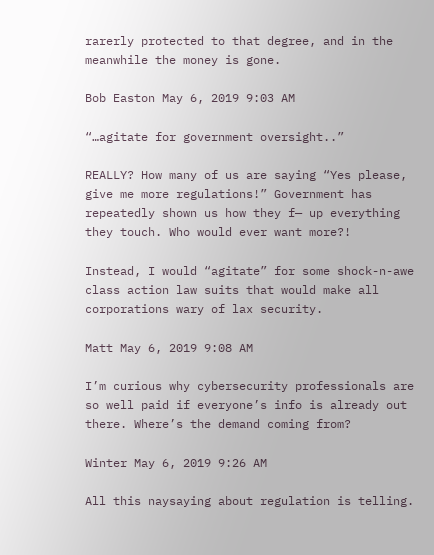rarerly protected to that degree, and in the meanwhile the money is gone.

Bob Easton May 6, 2019 9:03 AM

“…agitate for government oversight..”

REALLY? How many of us are saying “Yes please, give me more regulations!” Government has repeatedly shown us how they f— up everything they touch. Who would ever want more?!

Instead, I would “agitate” for some shock-n-awe class action law suits that would make all corporations wary of lax security.

Matt May 6, 2019 9:08 AM

I’m curious why cybersecurity professionals are so well paid if everyone’s info is already out there. Where’s the demand coming from?

Winter May 6, 2019 9:26 AM

All this naysaying about regulation is telling.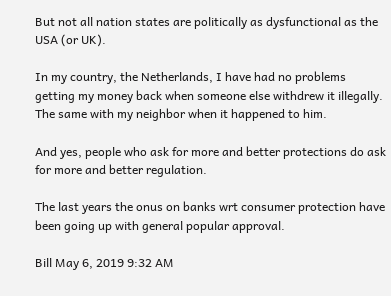But not all nation states are politically as dysfunctional as the USA (or UK).

In my country, the Netherlands, I have had no problems getting my money back when someone else withdrew it illegally. The same with my neighbor when it happened to him.

And yes, people who ask for more and better protections do ask for more and better regulation.

The last years the onus on banks wrt consumer protection have been going up with general popular approval.

Bill May 6, 2019 9:32 AM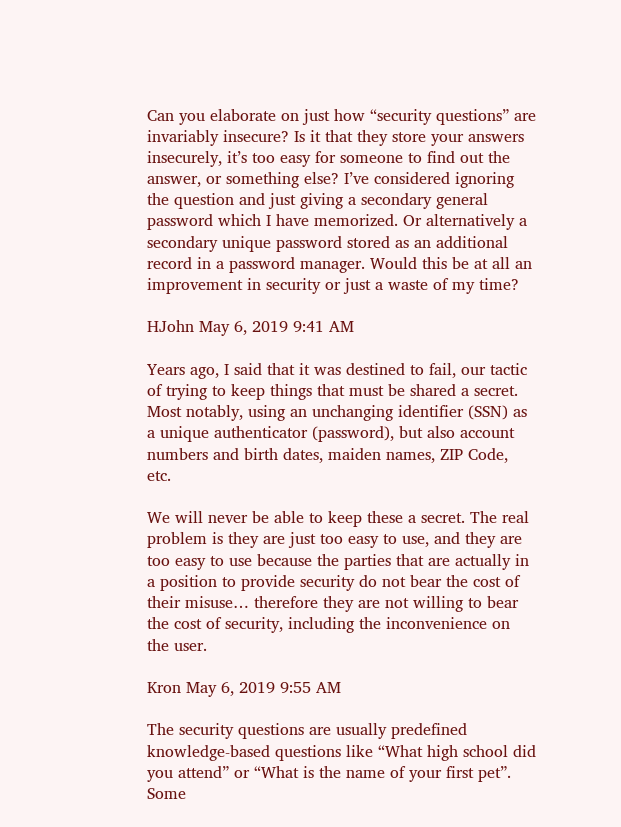Can you elaborate on just how “security questions” are invariably insecure? Is it that they store your answers insecurely, it’s too easy for someone to find out the answer, or something else? I’ve considered ignoring the question and just giving a secondary general password which I have memorized. Or alternatively a secondary unique password stored as an additional record in a password manager. Would this be at all an improvement in security or just a waste of my time?

HJohn May 6, 2019 9:41 AM

Years ago, I said that it was destined to fail, our tactic of trying to keep things that must be shared a secret. Most notably, using an unchanging identifier (SSN) as a unique authenticator (password), but also account numbers and birth dates, maiden names, ZIP Code, etc.

We will never be able to keep these a secret. The real problem is they are just too easy to use, and they are too easy to use because the parties that are actually in a position to provide security do not bear the cost of their misuse… therefore they are not willing to bear the cost of security, including the inconvenience on the user.

Kron May 6, 2019 9:55 AM

The security questions are usually predefined knowledge-based questions like “What high school did you attend” or “What is the name of your first pet”. Some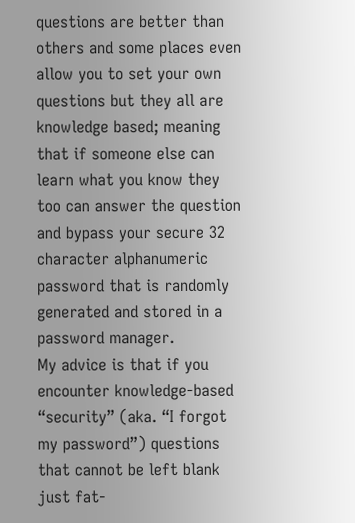questions are better than others and some places even allow you to set your own questions but they all are knowledge based; meaning that if someone else can learn what you know they too can answer the question and bypass your secure 32 character alphanumeric password that is randomly generated and stored in a password manager.
My advice is that if you encounter knowledge-based “security” (aka. “I forgot my password”) questions that cannot be left blank just fat-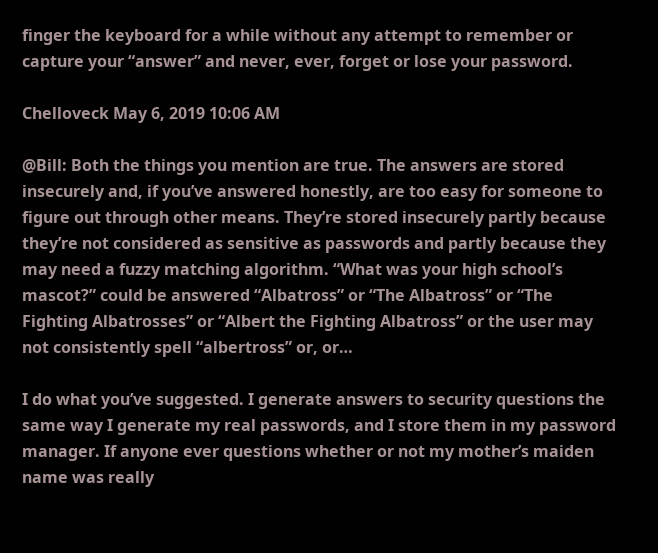finger the keyboard for a while without any attempt to remember or capture your “answer” and never, ever, forget or lose your password.

Chelloveck May 6, 2019 10:06 AM

@Bill: Both the things you mention are true. The answers are stored insecurely and, if you’ve answered honestly, are too easy for someone to figure out through other means. They’re stored insecurely partly because they’re not considered as sensitive as passwords and partly because they may need a fuzzy matching algorithm. “What was your high school’s mascot?” could be answered “Albatross” or “The Albatross” or “The Fighting Albatrosses” or “Albert the Fighting Albatross” or the user may not consistently spell “albertross” or, or…

I do what you’ve suggested. I generate answers to security questions the same way I generate my real passwords, and I store them in my password manager. If anyone ever questions whether or not my mother’s maiden name was really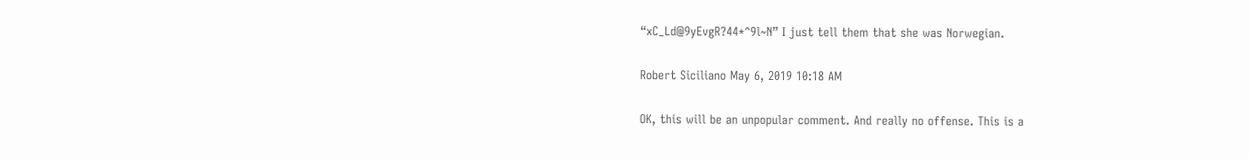“xC_Ld@9yEvgR?44*^9l~N” I just tell them that she was Norwegian.

Robert Siciliano May 6, 2019 10:18 AM

OK, this will be an unpopular comment. And really no offense. This is a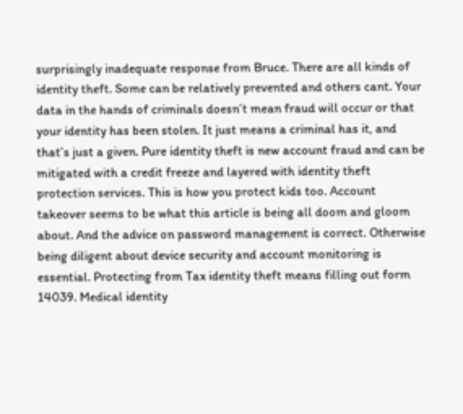surprisingly inadequate response from Bruce. There are all kinds of identity theft. Some can be relatively prevented and others cant. Your data in the hands of criminals doesn’t mean fraud will occur or that your identity has been stolen. It just means a criminal has it, and that’s just a given. Pure identity theft is new account fraud and can be mitigated with a credit freeze and layered with identity theft protection services. This is how you protect kids too. Account takeover seems to be what this article is being all doom and gloom about. And the advice on password management is correct. Otherwise being diligent about device security and account monitoring is essential. Protecting from Tax identity theft means filling out form 14039. Medical identity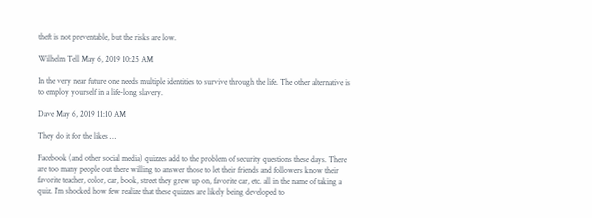theft is not preventable, but the risks are low.

Wilhelm Tell May 6, 2019 10:25 AM

In the very near future one needs multiple identities to survive through the life. The other alternative is to employ yourself in a life-long slavery.

Dave May 6, 2019 11:10 AM

They do it for the likes …

Facebook (and other social media) quizzes add to the problem of security questions these days. There are too many people out there willing to answer those to let their friends and followers know their favorite teacher, color, car, book, street they grew up on, favorite car, etc. all in the name of taking a quiz. I’m shocked how few realize that these quizzes are likely being developed to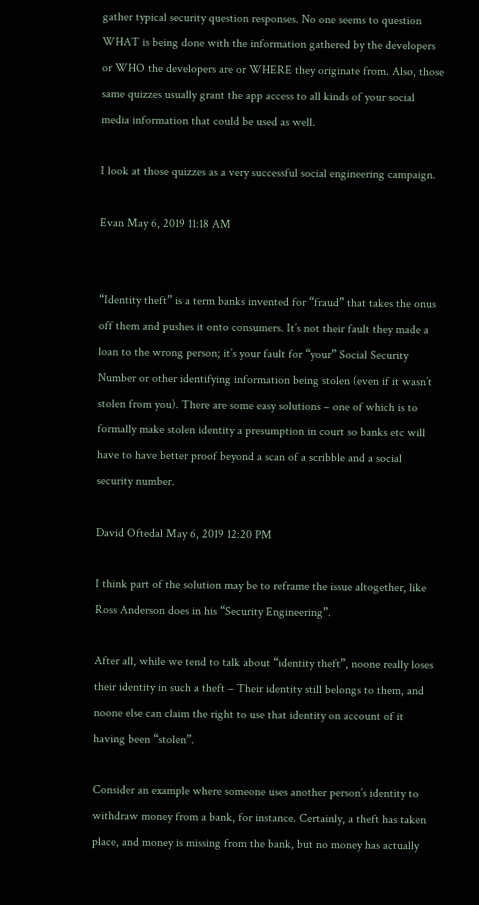gather typical security question responses. No one seems to question WHAT is being done with the information gathered by the developers or WHO the developers are or WHERE they originate from. Also, those same quizzes usually grant the app access to all kinds of your social media information that could be used as well.

I look at those quizzes as a very successful social engineering campaign.

Evan May 6, 2019 11:18 AM


“Identity theft” is a term banks invented for “fraud” that takes the onus off them and pushes it onto consumers. It’s not their fault they made a loan to the wrong person; it’s your fault for “your” Social Security Number or other identifying information being stolen (even if it wasn’t stolen from you). There are some easy solutions – one of which is to formally make stolen identity a presumption in court so banks etc will have to have better proof beyond a scan of a scribble and a social security number.

David Oftedal May 6, 2019 12:20 PM

I think part of the solution may be to reframe the issue altogether, like Ross Anderson does in his “Security Engineering”.

After all, while we tend to talk about “identity theft”, noone really loses their identity in such a theft – Their identity still belongs to them, and noone else can claim the right to use that identity on account of it having been “stolen”.

Consider an example where someone uses another person’s identity to withdraw money from a bank, for instance. Certainly, a theft has taken place, and money is missing from the bank, but no money has actually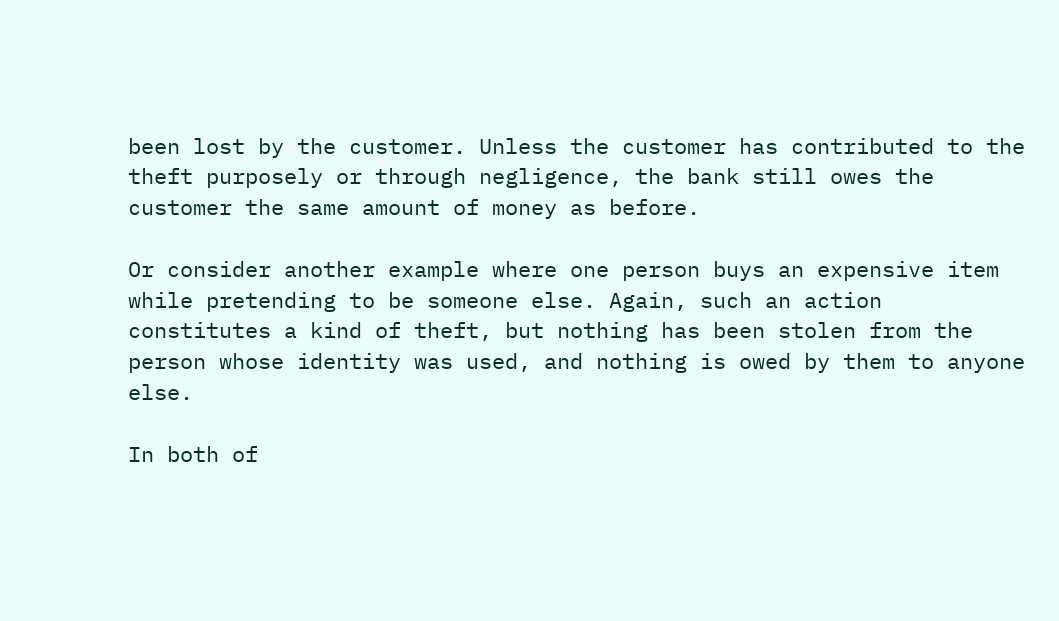been lost by the customer. Unless the customer has contributed to the theft purposely or through negligence, the bank still owes the customer the same amount of money as before.

Or consider another example where one person buys an expensive item while pretending to be someone else. Again, such an action constitutes a kind of theft, but nothing has been stolen from the person whose identity was used, and nothing is owed by them to anyone else.

In both of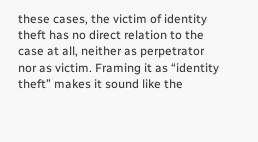these cases, the victim of identity theft has no direct relation to the case at all, neither as perpetrator nor as victim. Framing it as “identity theft” makes it sound like the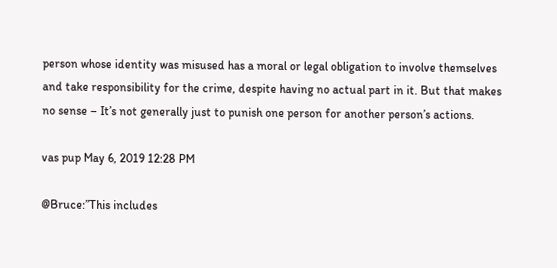person whose identity was misused has a moral or legal obligation to involve themselves and take responsibility for the crime, despite having no actual part in it. But that makes no sense – It’s not generally just to punish one person for another person’s actions.

vas pup May 6, 2019 12:28 PM

@Bruce:”This includes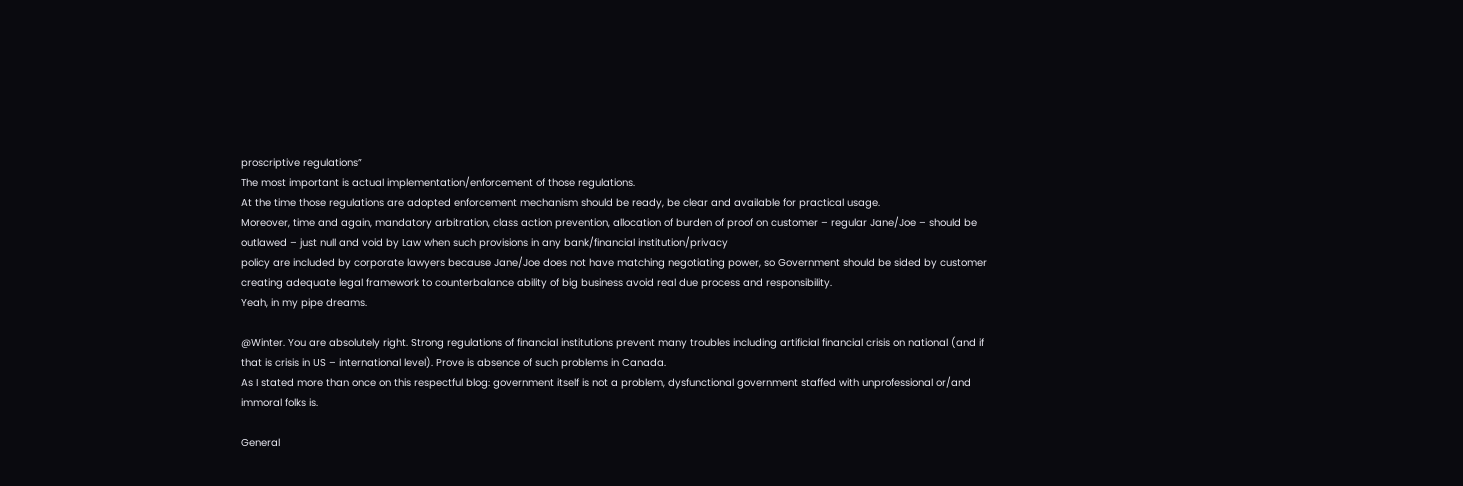proscriptive regulations”
The most important is actual implementation/enforcement of those regulations.
At the time those regulations are adopted enforcement mechanism should be ready, be clear and available for practical usage.
Moreover, time and again, mandatory arbitration, class action prevention, allocation of burden of proof on customer – regular Jane/Joe – should be outlawed – just null and void by Law when such provisions in any bank/financial institution/privacy
policy are included by corporate lawyers because Jane/Joe does not have matching negotiating power, so Government should be sided by customer creating adequate legal framework to counterbalance ability of big business avoid real due process and responsibility.
Yeah, in my pipe dreams.

@Winter. You are absolutely right. Strong regulations of financial institutions prevent many troubles including artificial financial crisis on national (and if that is crisis in US – international level). Prove is absence of such problems in Canada.
As I stated more than once on this respectful blog: government itself is not a problem, dysfunctional government staffed with unprofessional or/and immoral folks is.

General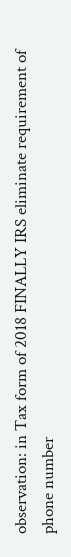observation: in Tax form of 2018 FINALLY IRS eliminate requirement of phone number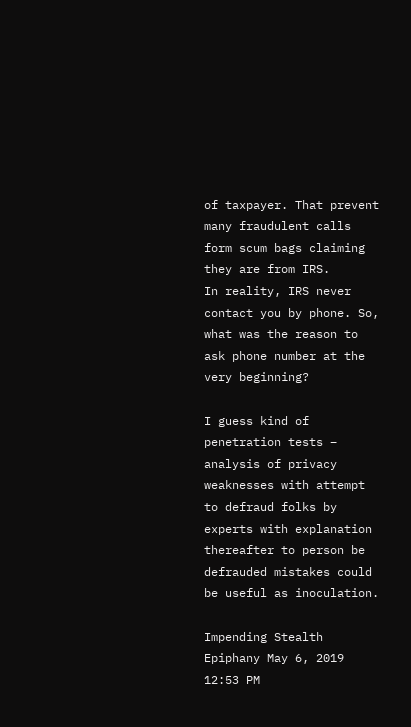of taxpayer. That prevent many fraudulent calls form scum bags claiming they are from IRS.
In reality, IRS never contact you by phone. So, what was the reason to ask phone number at the very beginning?

I guess kind of penetration tests – analysis of privacy weaknesses with attempt to defraud folks by experts with explanation thereafter to person be defrauded mistakes could be useful as inoculation.

Impending Stealth Epiphany May 6, 2019 12:53 PM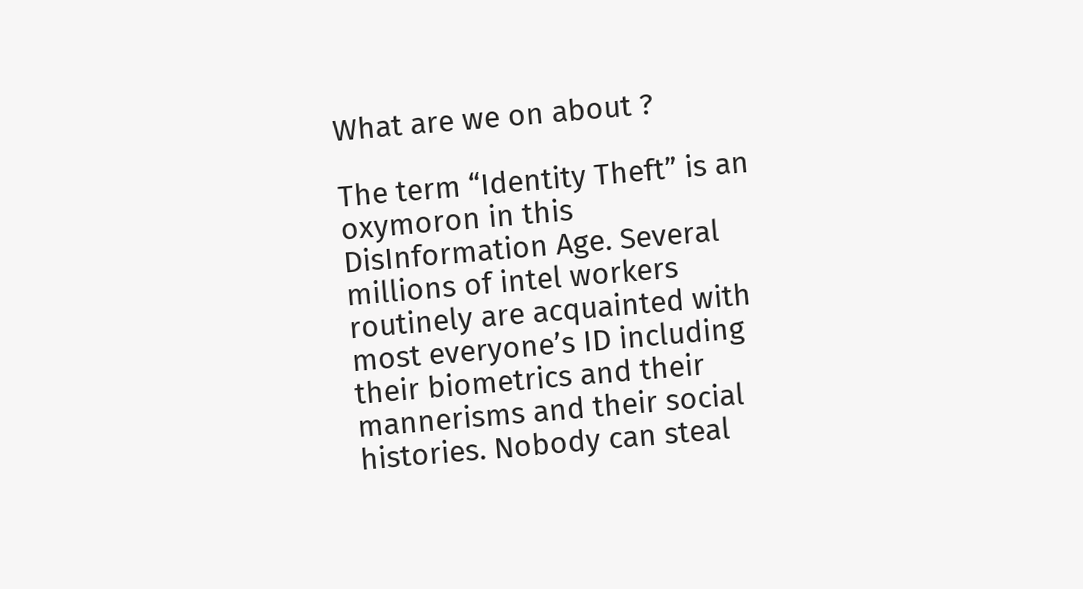What are we on about ?

The term “Identity Theft” is an oxymoron in this DisInformation Age. Several millions of intel workers routinely are acquainted with most everyone’s ID including their biometrics and their mannerisms and their social histories. Nobody can steal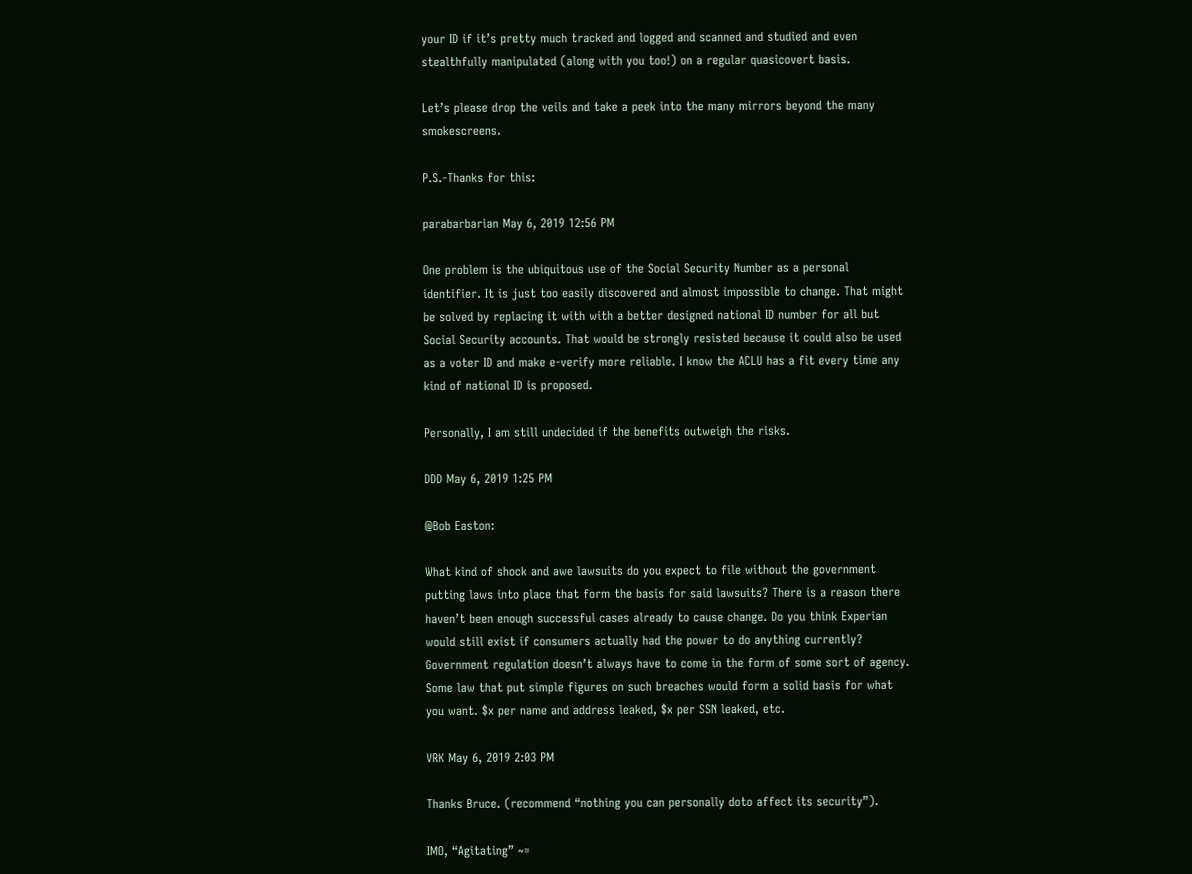your ID if it’s pretty much tracked and logged and scanned and studied and even stealthfully manipulated (along with you too!) on a regular quasicovert basis.

Let’s please drop the veils and take a peek into the many mirrors beyond the many smokescreens.

P.S.-Thanks for this:

parabarbarian May 6, 2019 12:56 PM

One problem is the ubiquitous use of the Social Security Number as a personal identifier. It is just too easily discovered and almost impossible to change. That might be solved by replacing it with with a better designed national ID number for all but Social Security accounts. That would be strongly resisted because it could also be used as a voter ID and make e-verify more reliable. I know the ACLU has a fit every time any kind of national ID is proposed.

Personally, I am still undecided if the benefits outweigh the risks.

DDD May 6, 2019 1:25 PM

@Bob Easton:

What kind of shock and awe lawsuits do you expect to file without the government putting laws into place that form the basis for said lawsuits? There is a reason there haven’t been enough successful cases already to cause change. Do you think Experian would still exist if consumers actually had the power to do anything currently? Government regulation doesn’t always have to come in the form of some sort of agency. Some law that put simple figures on such breaches would form a solid basis for what you want. $x per name and address leaked, $x per SSN leaked, etc.

VRK May 6, 2019 2:03 PM

Thanks Bruce. (recommend “nothing you can personally doto affect its security”).

IMO, “Agitating” ~=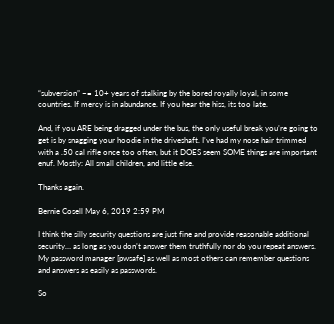“subversion” ~= 10+ years of stalking by the bored royally loyal, in some countries. If mercy is in abundance. If you hear the hiss, its too late.

And, if you ARE being dragged under the bus, the only useful break you’re going to get is by snagging your hoodie in the driveshaft. I’ve had my nose hair trimmed with a .50 cal rifle once too often, but it DOES seem SOME things are important enuf. Mostly: All small children, and little else.

Thanks again.

Bernie Cosell May 6, 2019 2:59 PM

I think the silly security questions are just fine and provide reasonable additional security… as long as you don’t answer them truthfully nor do you repeat answers. My password manager [pwsafe] as well as most others can remember questions and answers as easily as passwords.

So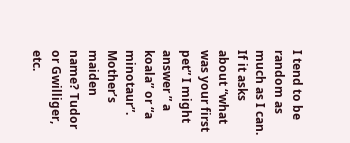I tend to be random as much as I can. If it asks about “what was your first pet” I might answer ” a koala” or “a minotaur”. Mother’s maiden name? Tudor or Gwilliger, etc.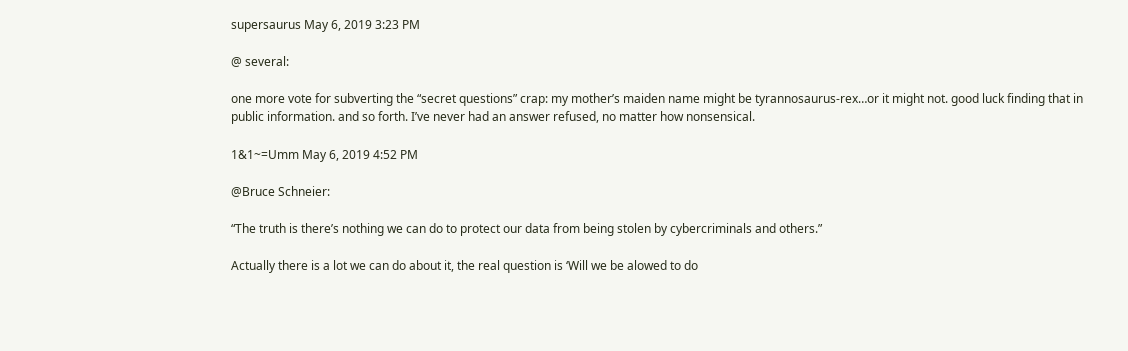supersaurus May 6, 2019 3:23 PM

@ several:

one more vote for subverting the “secret questions” crap: my mother’s maiden name might be tyrannosaurus-rex…or it might not. good luck finding that in public information. and so forth. I’ve never had an answer refused, no matter how nonsensical.

1&1~=Umm May 6, 2019 4:52 PM

@Bruce Schneier:

“The truth is there’s nothing we can do to protect our data from being stolen by cybercriminals and others.”

Actually there is a lot we can do about it, the real question is ‘Will we be alowed to do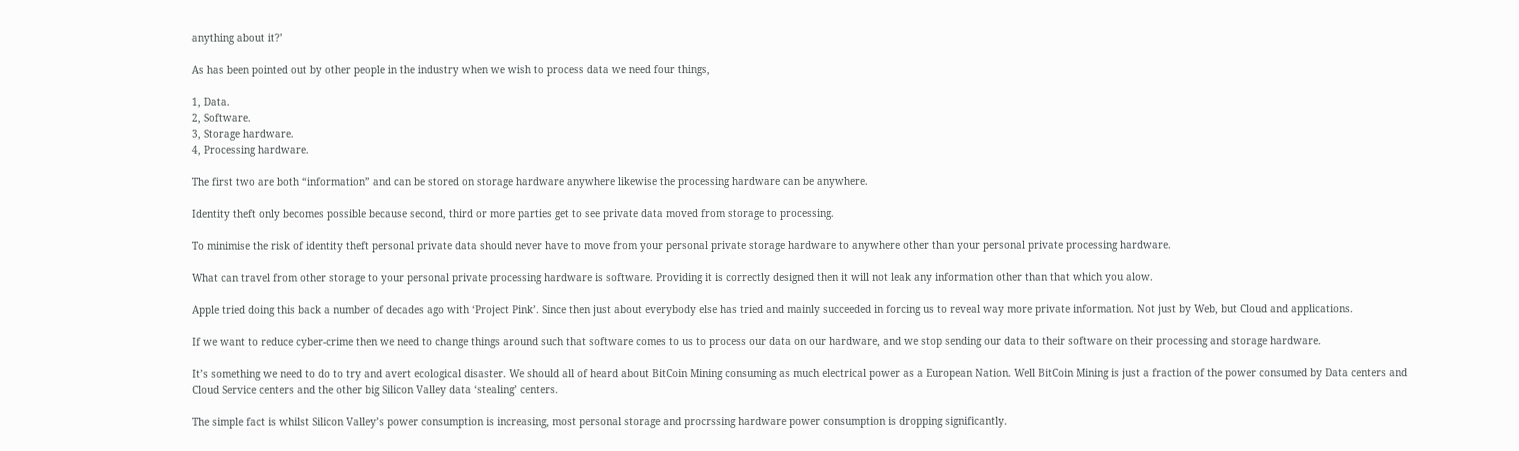anything about it?’

As has been pointed out by other people in the industry when we wish to process data we need four things,

1, Data.
2, Software.
3, Storage hardware.
4, Processing hardware.

The first two are both “information” and can be stored on storage hardware anywhere likewise the processing hardware can be anywhere.

Identity theft only becomes possible because second, third or more parties get to see private data moved from storage to processing.

To minimise the risk of identity theft personal private data should never have to move from your personal private storage hardware to anywhere other than your personal private processing hardware.

What can travel from other storage to your personal private processing hardware is software. Providing it is correctly designed then it will not leak any information other than that which you alow.

Apple tried doing this back a number of decades ago with ‘Project Pink’. Since then just about everybody else has tried and mainly succeeded in forcing us to reveal way more private information. Not just by Web, but Cloud and applications.

If we want to reduce cyber-crime then we need to change things around such that software comes to us to process our data on our hardware, and we stop sending our data to their software on their processing and storage hardware.

It’s something we need to do to try and avert ecological disaster. We should all of heard about BitCoin Mining consuming as much electrical power as a European Nation. Well BitCoin Mining is just a fraction of the power consumed by Data centers and Cloud Service centers and the other big Silicon Valley data ‘stealing’ centers.

The simple fact is whilst Silicon Valley’s power consumption is increasing, most personal storage and procrssing hardware power consumption is dropping significantly.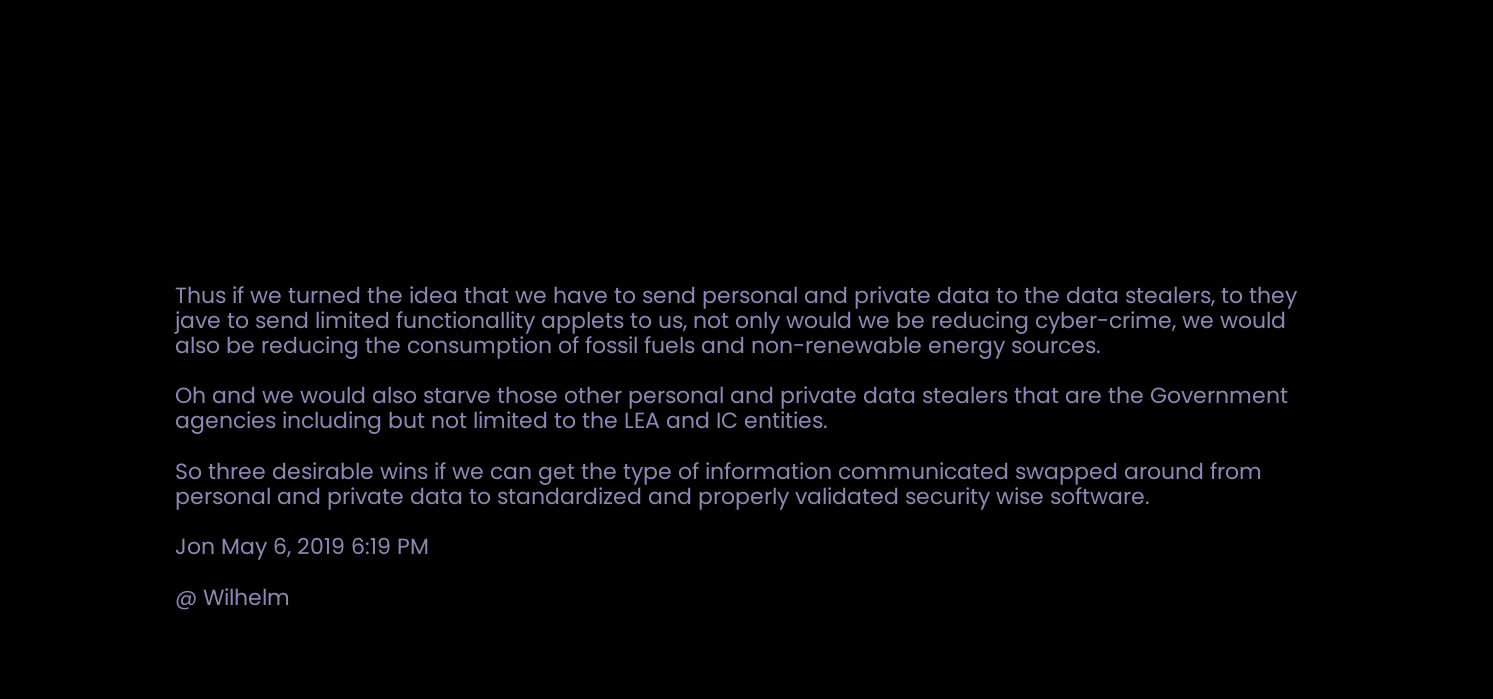Thus if we turned the idea that we have to send personal and private data to the data stealers, to they jave to send limited functionallity applets to us, not only would we be reducing cyber-crime, we would also be reducing the consumption of fossil fuels and non-renewable energy sources.

Oh and we would also starve those other personal and private data stealers that are the Government agencies including but not limited to the LEA and IC entities.

So three desirable wins if we can get the type of information communicated swapped around from personal and private data to standardized and properly validated security wise software.

Jon May 6, 2019 6:19 PM

@ Wilhelm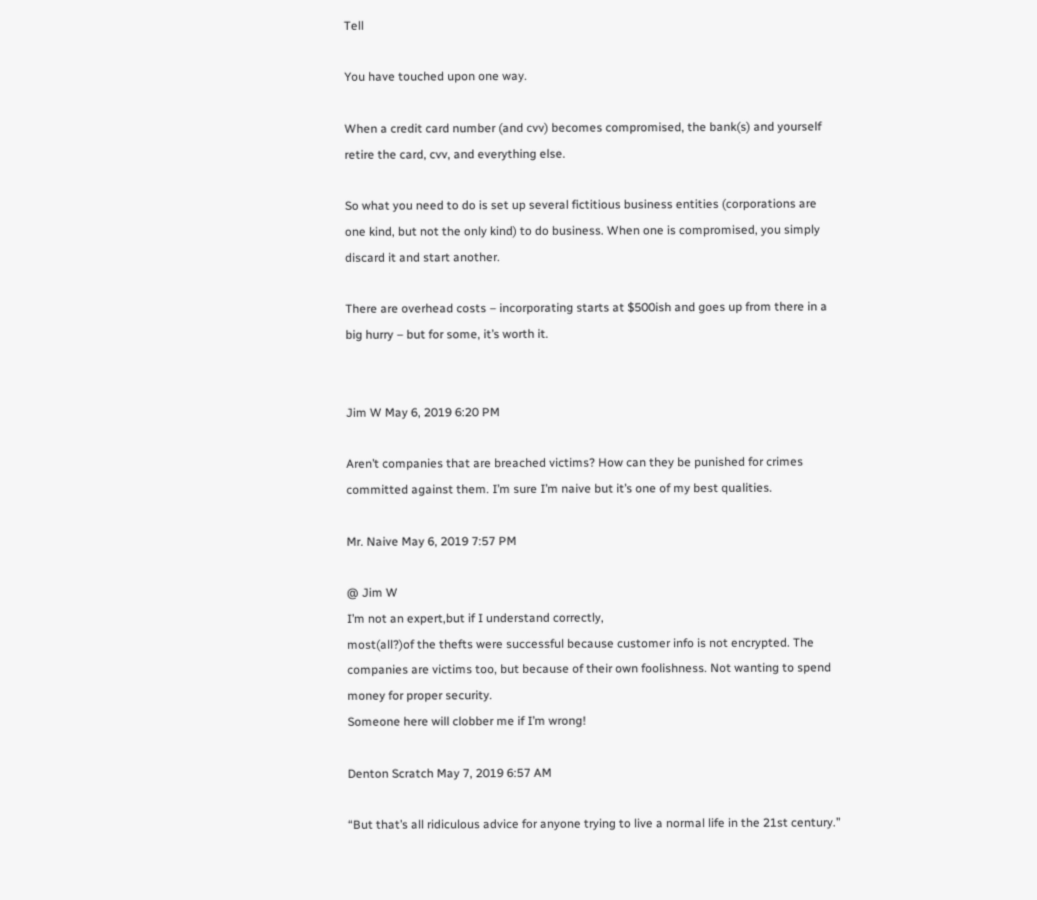Tell

You have touched upon one way.

When a credit card number (and cvv) becomes compromised, the bank(s) and yourself retire the card, cvv, and everything else.

So what you need to do is set up several fictitious business entities (corporations are one kind, but not the only kind) to do business. When one is compromised, you simply discard it and start another.

There are overhead costs – incorporating starts at $500ish and goes up from there in a big hurry – but for some, it’s worth it.


Jim W May 6, 2019 6:20 PM

Aren’t companies that are breached victims? How can they be punished for crimes committed against them. I’m sure I’m naive but it’s one of my best qualities.

Mr. Naive May 6, 2019 7:57 PM

@ Jim W
I’m not an expert,but if I understand correctly,
most(all?)of the thefts were successful because customer info is not encrypted. The companies are victims too, but because of their own foolishness. Not wanting to spend money for proper security.
Someone here will clobber me if I’m wrong!

Denton Scratch May 7, 2019 6:57 AM

“But that’s all ridiculous advice for anyone trying to live a normal life in the 21st century.”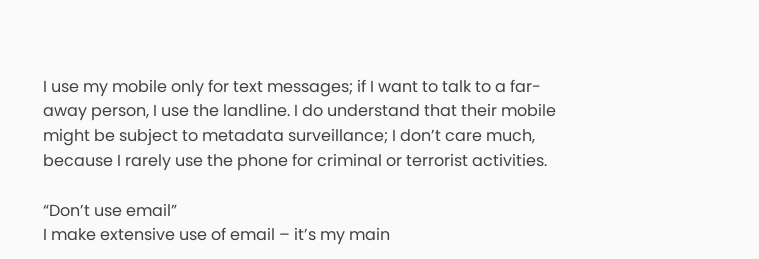I use my mobile only for text messages; if I want to talk to a far-away person, I use the landline. I do understand that their mobile might be subject to metadata surveillance; I don’t care much, because I rarely use the phone for criminal or terrorist activities.

“Don’t use email”
I make extensive use of email – it’s my main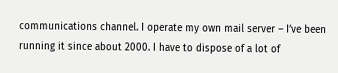communications channel. I operate my own mail server – I’ve been running it since about 2000. I have to dispose of a lot of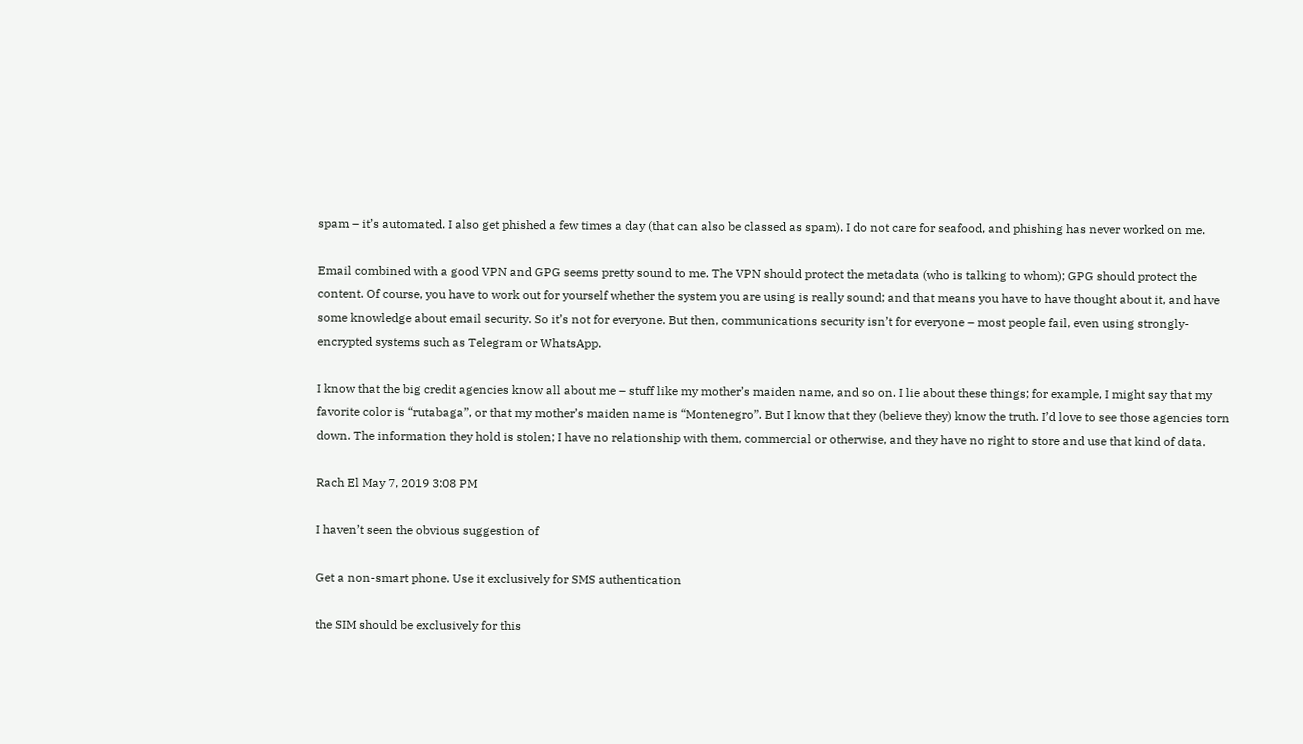spam – it’s automated. I also get phished a few times a day (that can also be classed as spam). I do not care for seafood, and phishing has never worked on me.

Email combined with a good VPN and GPG seems pretty sound to me. The VPN should protect the metadata (who is talking to whom); GPG should protect the content. Of course, you have to work out for yourself whether the system you are using is really sound; and that means you have to have thought about it, and have some knowledge about email security. So it’s not for everyone. But then, communications security isn’t for everyone – most people fail, even using strongly-encrypted systems such as Telegram or WhatsApp.

I know that the big credit agencies know all about me – stuff like my mother’s maiden name, and so on. I lie about these things; for example, I might say that my favorite color is “rutabaga”, or that my mother’s maiden name is “Montenegro”. But I know that they (believe they) know the truth. I’d love to see those agencies torn down. The information they hold is stolen; I have no relationship with them, commercial or otherwise, and they have no right to store and use that kind of data.

Rach El May 7, 2019 3:08 PM

I haven’t seen the obvious suggestion of

Get a non-smart phone. Use it exclusively for SMS authentication

the SIM should be exclusively for this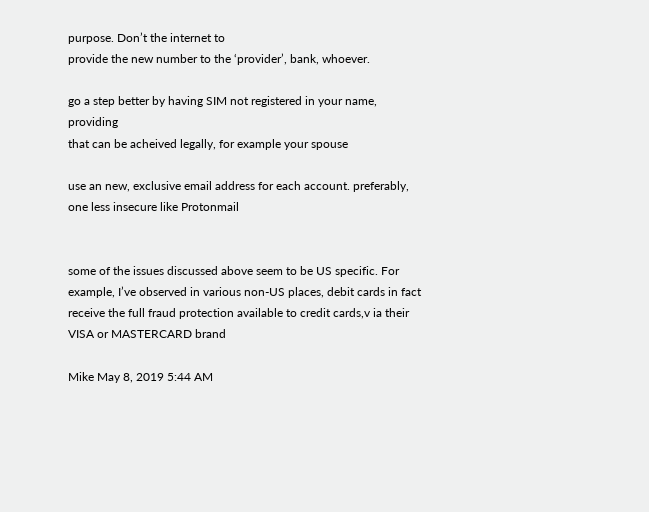purpose. Don’t the internet to
provide the new number to the ‘provider’, bank, whoever.

go a step better by having SIM not registered in your name, providing
that can be acheived legally, for example your spouse

use an new, exclusive email address for each account. preferably, one less insecure like Protonmail


some of the issues discussed above seem to be US specific. For example, I’ve observed in various non-US places, debit cards in fact receive the full fraud protection available to credit cards,v ia their VISA or MASTERCARD brand

Mike May 8, 2019 5:44 AM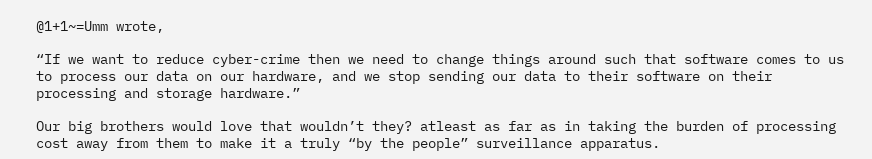@1+1~=Umm wrote,

“If we want to reduce cyber-crime then we need to change things around such that software comes to us to process our data on our hardware, and we stop sending our data to their software on their processing and storage hardware.”

Our big brothers would love that wouldn’t they? atleast as far as in taking the burden of processing cost away from them to make it a truly “by the people” surveillance apparatus.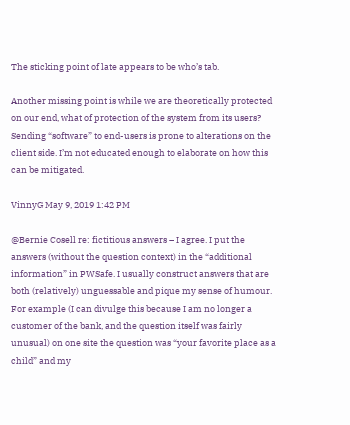The sticking point of late appears to be who’s tab.

Another missing point is while we are theoretically protected on our end, what of protection of the system from its users? Sending “software” to end-users is prone to alterations on the client side. I’m not educated enough to elaborate on how this can be mitigated.

VinnyG May 9, 2019 1:42 PM

@Bernie Cosell re: fictitious answers – I agree. I put the answers (without the question context) in the “additional information” in PWSafe. I usually construct answers that are both (relatively) unguessable and pique my sense of humour. For example (I can divulge this because I am no longer a customer of the bank, and the question itself was fairly unusual) on one site the question was “your favorite place as a child” and my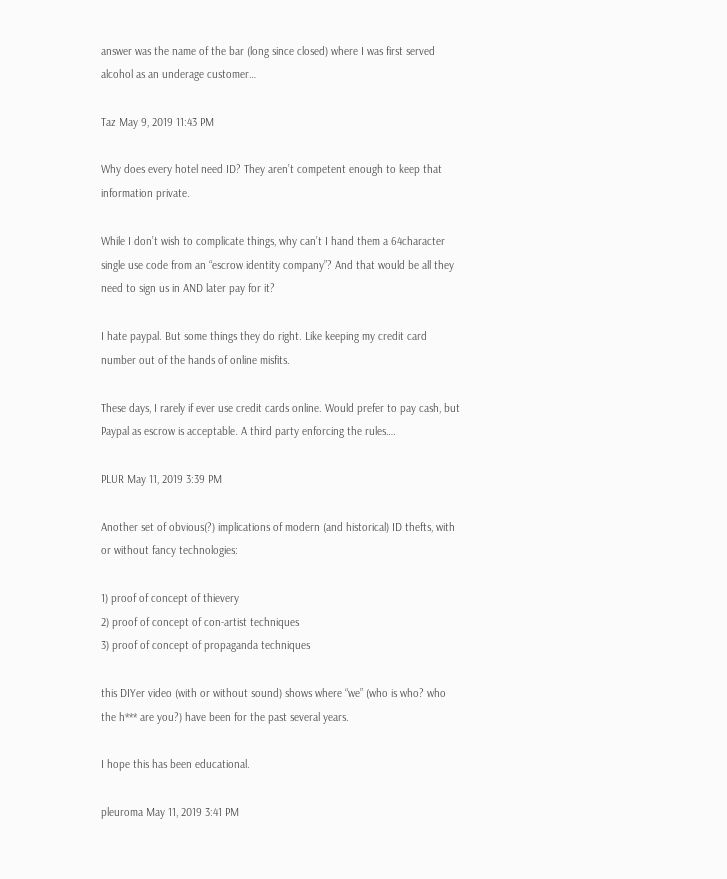answer was the name of the bar (long since closed) where I was first served alcohol as an underage customer…

Taz May 9, 2019 11:43 PM

Why does every hotel need ID? They aren’t competent enough to keep that information private.

While I don’t wish to complicate things, why can’t I hand them a 64character single use code from an “escrow identity company”? And that would be all they need to sign us in AND later pay for it?

I hate paypal. But some things they do right. Like keeping my credit card number out of the hands of online misfits.

These days, I rarely if ever use credit cards online. Would prefer to pay cash, but Paypal as escrow is acceptable. A third party enforcing the rules….

PLUR May 11, 2019 3:39 PM

Another set of obvious(?) implications of modern (and historical) ID thefts, with or without fancy technologies:

1) proof of concept of thievery
2) proof of concept of con-artist techniques
3) proof of concept of propaganda techniques

this DIYer video (with or without sound) shows where “we” (who is who? who the h*** are you?) have been for the past several years.

I hope this has been educational.

pleuroma May 11, 2019 3:41 PM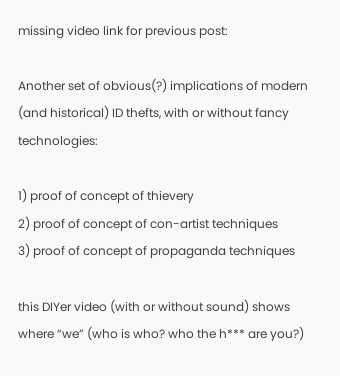missing video link for previous post:

Another set of obvious(?) implications of modern (and historical) ID thefts, with or without fancy technologies:

1) proof of concept of thievery
2) proof of concept of con-artist techniques
3) proof of concept of propaganda techniques

this DIYer video (with or without sound) shows where “we” (who is who? who the h*** are you?)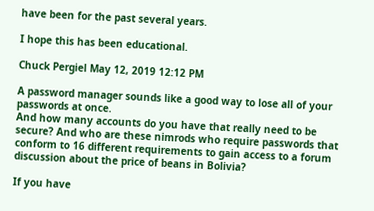have been for the past several years.

I hope this has been educational.

Chuck Pergiel May 12, 2019 12:12 PM

A password manager sounds like a good way to lose all of your passwords at once.
And how many accounts do you have that really need to be secure? And who are these nimrods who require passwords that conform to 16 different requirements to gain access to a forum discussion about the price of beans in Bolivia?

If you have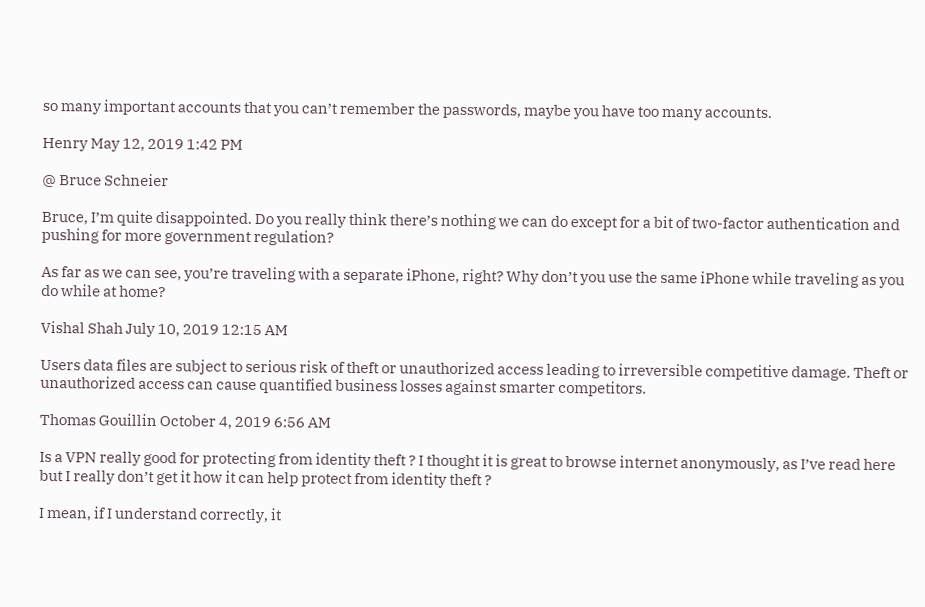so many important accounts that you can’t remember the passwords, maybe you have too many accounts.

Henry May 12, 2019 1:42 PM

@ Bruce Schneier

Bruce, I’m quite disappointed. Do you really think there’s nothing we can do except for a bit of two-factor authentication and pushing for more government regulation?

As far as we can see, you’re traveling with a separate iPhone, right? Why don’t you use the same iPhone while traveling as you do while at home?

Vishal Shah July 10, 2019 12:15 AM

Users data files are subject to serious risk of theft or unauthorized access leading to irreversible competitive damage. Theft or unauthorized access can cause quantified business losses against smarter competitors.

Thomas Gouillin October 4, 2019 6:56 AM

Is a VPN really good for protecting from identity theft ? I thought it is great to browse internet anonymously, as I’ve read here but I really don’t get it how it can help protect from identity theft ?

I mean, if I understand correctly, it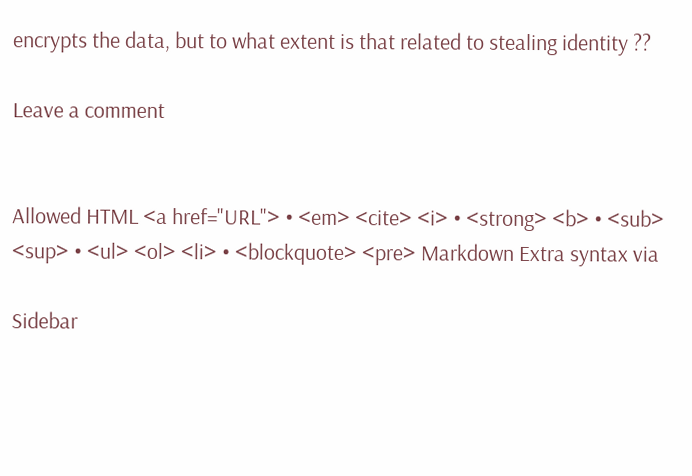encrypts the data, but to what extent is that related to stealing identity ??

Leave a comment


Allowed HTML <a href="URL"> • <em> <cite> <i> • <strong> <b> • <sub> <sup> • <ul> <ol> <li> • <blockquote> <pre> Markdown Extra syntax via

Sidebar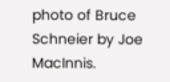photo of Bruce Schneier by Joe MacInnis.